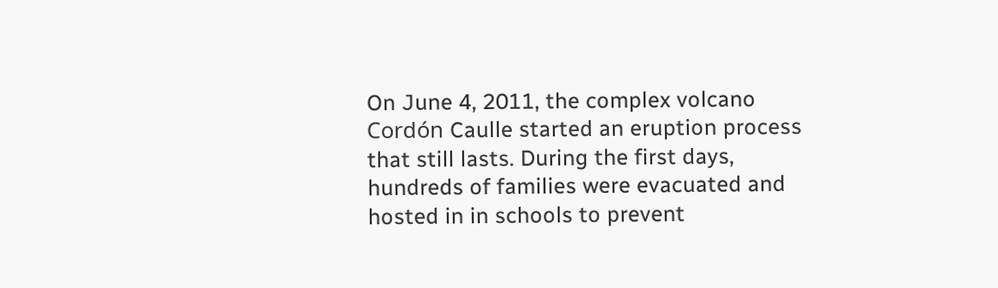On June 4, 2011, the complex volcano Cordón Caulle started an eruption process that still lasts. During the first days, hundreds of families were evacuated and hosted in in schools to prevent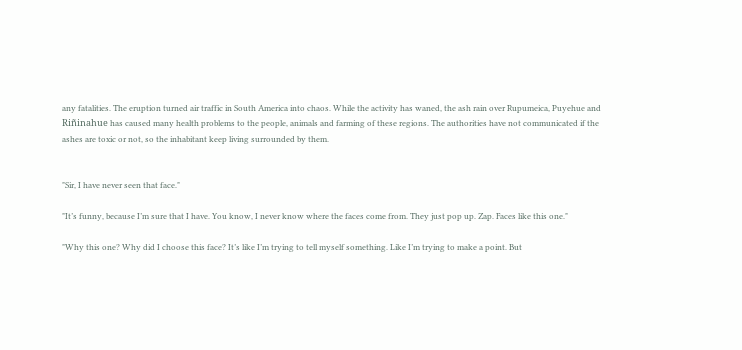any fatalities. The eruption turned air traffic in South America into chaos. While the activity has waned, the ash rain over Rupumeica, Puyehue and Riñinahue has caused many health problems to the people, animals and farming of these regions. The authorities have not communicated if the ashes are toxic or not, so the inhabitant keep living surrounded by them.


"Sir, I have never seen that face."

"It’s funny, because I’m sure that I have. You know, I never know where the faces come from. They just pop up. Zap. Faces like this one."

"Why this one? Why did I choose this face? It’s like I’m trying to tell myself something. Like I’m trying to make a point. But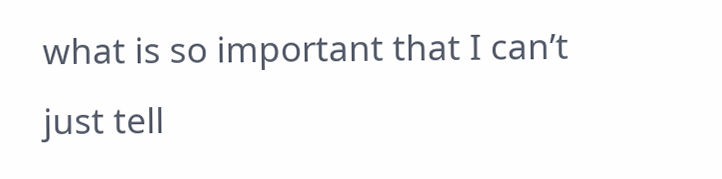what is so important that I can’t just tell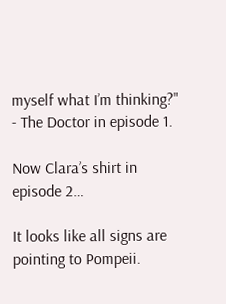myself what I’m thinking?"
- The Doctor in episode 1.

Now Clara’s shirt in episode 2…

It looks like all signs are pointing to Pompeii.